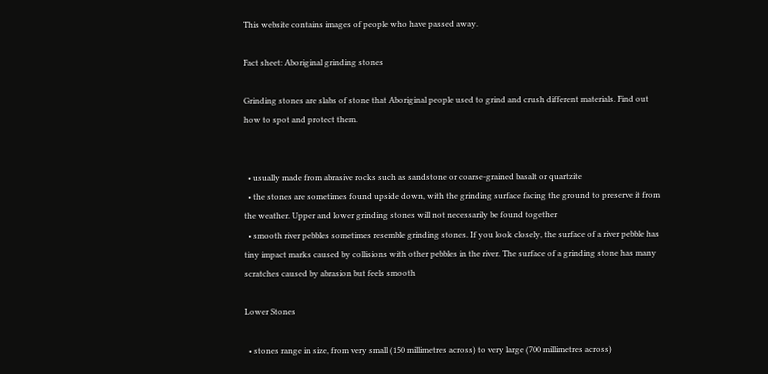This website contains images of people who have passed away.

Fact sheet: Aboriginal grinding stones

Grinding stones are slabs of stone that Aboriginal people used to grind and crush different materials. Find out how to spot and protect them.


  • usually made from abrasive rocks such as sandstone or coarse-grained basalt or quartzite
  • the stones are sometimes found upside down, with the grinding surface facing the ground to preserve it from the weather. Upper and lower grinding stones will not necessarily be found together
  • smooth river pebbles sometimes resemble grinding stones. If you look closely, the surface of a river pebble has tiny impact marks caused by collisions with other pebbles in the river. The surface of a grinding stone has many scratches caused by abrasion but feels smooth

Lower Stones

  • stones range in size, from very small (150 millimetres across) to very large (700 millimetres across)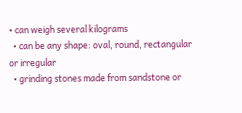• can weigh several kilograms
  • can be any shape: oval, round, rectangular or irregular
  • grinding stones made from sandstone or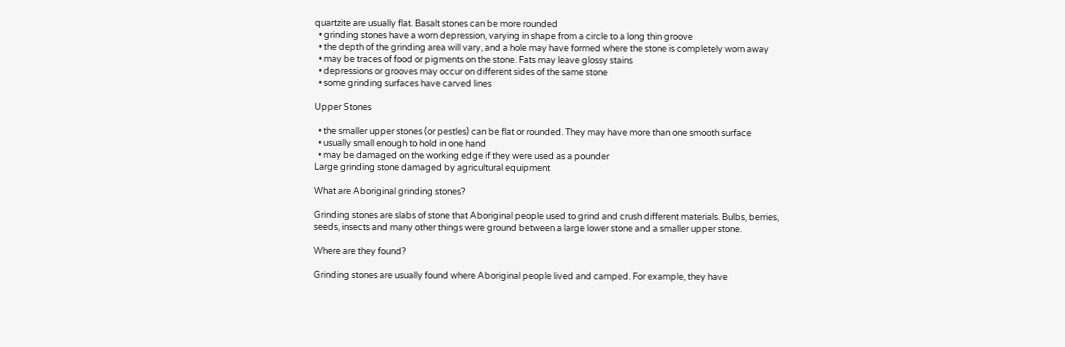quartzite are usually flat. Basalt stones can be more rounded
  • grinding stones have a worn depression, varying in shape from a circle to a long thin groove
  • the depth of the grinding area will vary, and a hole may have formed where the stone is completely worn away
  • may be traces of food or pigments on the stone. Fats may leave glossy stains
  • depressions or grooves may occur on different sides of the same stone
  • some grinding surfaces have carved lines

Upper Stones

  • the smaller upper stones (or pestles) can be flat or rounded. They may have more than one smooth surface
  • usually small enough to hold in one hand
  • may be damaged on the working edge if they were used as a pounder
Large grinding stone damaged by agricultural equipment

What are Aboriginal grinding stones?

Grinding stones are slabs of stone that Aboriginal people used to grind and crush different materials. Bulbs, berries, seeds, insects and many other things were ground between a large lower stone and a smaller upper stone.

Where are they found?

Grinding stones are usually found where Aboriginal people lived and camped. For example, they have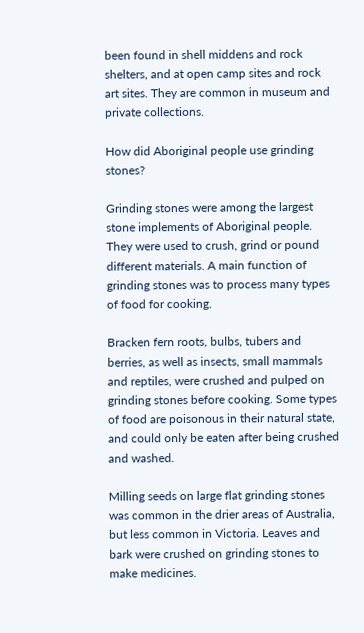been found in shell middens and rock shelters, and at open camp sites and rock art sites. They are common in museum and private collections.

How did Aboriginal people use grinding stones?

Grinding stones were among the largest stone implements of Aboriginal people. They were used to crush, grind or pound different materials. A main function of grinding stones was to process many types of food for cooking.

Bracken fern roots, bulbs, tubers and berries, as well as insects, small mammals and reptiles, were crushed and pulped on grinding stones before cooking. Some types of food are poisonous in their natural state, and could only be eaten after being crushed and washed.

Milling seeds on large flat grinding stones was common in the drier areas of Australia, but less common in Victoria. Leaves and bark were crushed on grinding stones to make medicines.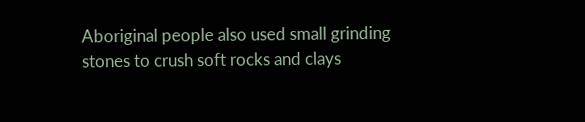Aboriginal people also used small grinding stones to crush soft rocks and clays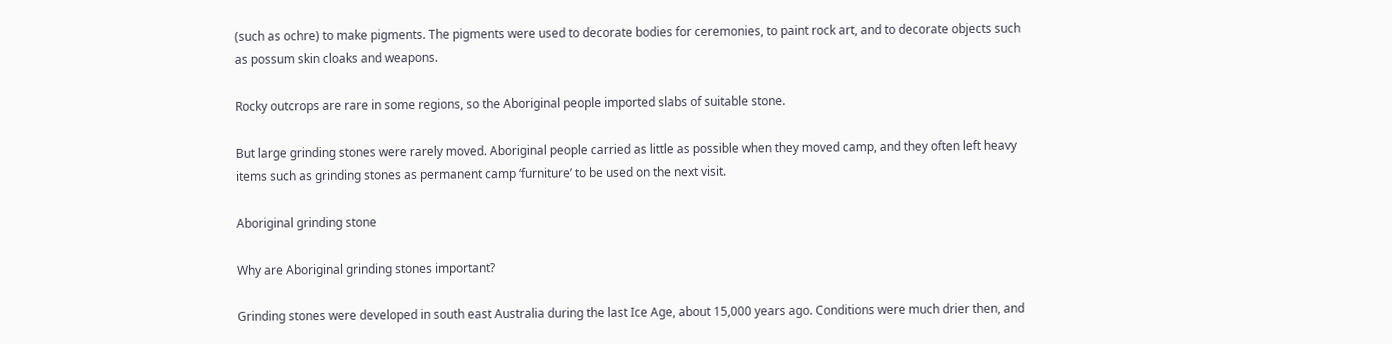(such as ochre) to make pigments. The pigments were used to decorate bodies for ceremonies, to paint rock art, and to decorate objects such as possum skin cloaks and weapons.

Rocky outcrops are rare in some regions, so the Aboriginal people imported slabs of suitable stone.

But large grinding stones were rarely moved. Aboriginal people carried as little as possible when they moved camp, and they often left heavy items such as grinding stones as permanent camp ‘furniture’ to be used on the next visit.

Aboriginal grinding stone

Why are Aboriginal grinding stones important?

Grinding stones were developed in south east Australia during the last Ice Age, about 15,000 years ago. Conditions were much drier then, and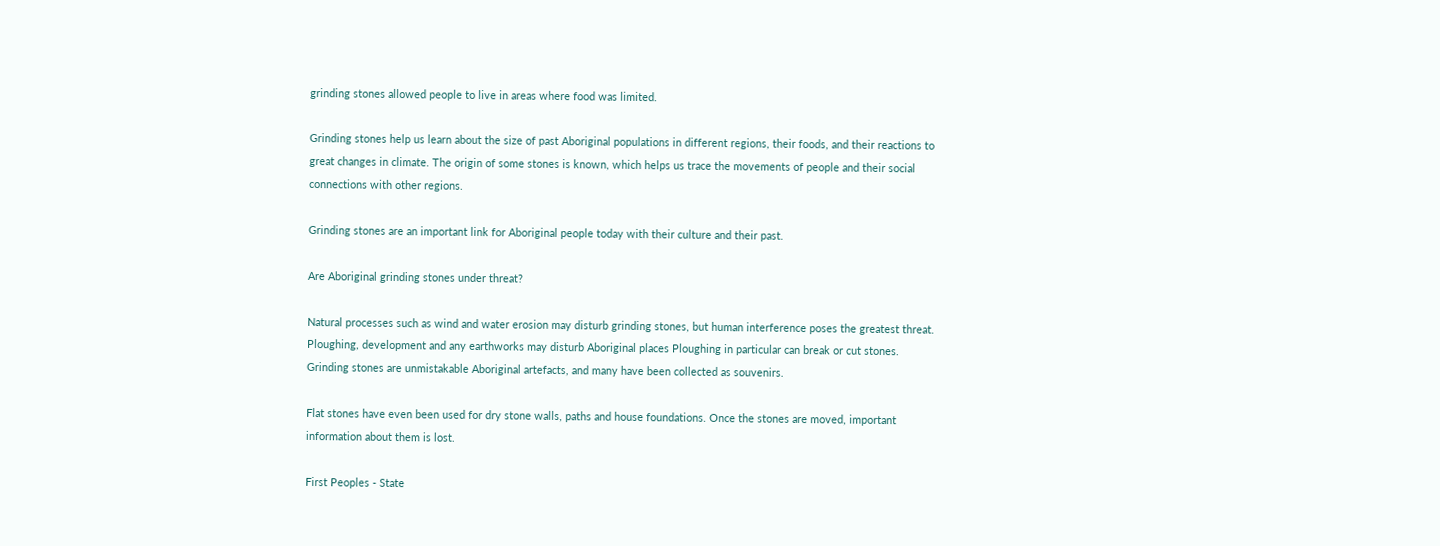grinding stones allowed people to live in areas where food was limited.

Grinding stones help us learn about the size of past Aboriginal populations in different regions, their foods, and their reactions to great changes in climate. The origin of some stones is known, which helps us trace the movements of people and their social connections with other regions.

Grinding stones are an important link for Aboriginal people today with their culture and their past.

Are Aboriginal grinding stones under threat?

Natural processes such as wind and water erosion may disturb grinding stones, but human interference poses the greatest threat. Ploughing, development and any earthworks may disturb Aboriginal places Ploughing in particular can break or cut stones. Grinding stones are unmistakable Aboriginal artefacts, and many have been collected as souvenirs.

Flat stones have even been used for dry stone walls, paths and house foundations. Once the stones are moved, important information about them is lost.

First Peoples - State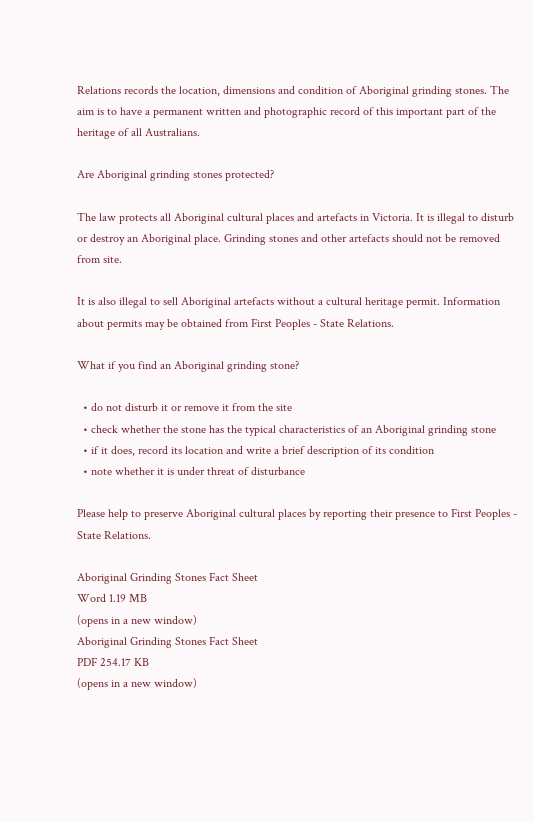Relations records the location, dimensions and condition of Aboriginal grinding stones. The aim is to have a permanent written and photographic record of this important part of the heritage of all Australians.

Are Aboriginal grinding stones protected?

The law protects all Aboriginal cultural places and artefacts in Victoria. It is illegal to disturb or destroy an Aboriginal place. Grinding stones and other artefacts should not be removed from site.

It is also illegal to sell Aboriginal artefacts without a cultural heritage permit. Information about permits may be obtained from First Peoples - State Relations.

What if you find an Aboriginal grinding stone?

  • do not disturb it or remove it from the site
  • check whether the stone has the typical characteristics of an Aboriginal grinding stone
  • if it does, record its location and write a brief description of its condition
  • note whether it is under threat of disturbance

Please help to preserve Aboriginal cultural places by reporting their presence to First Peoples - State Relations.

Aboriginal Grinding Stones Fact Sheet
Word 1.19 MB
(opens in a new window)
Aboriginal Grinding Stones Fact Sheet
PDF 254.17 KB
(opens in a new window)